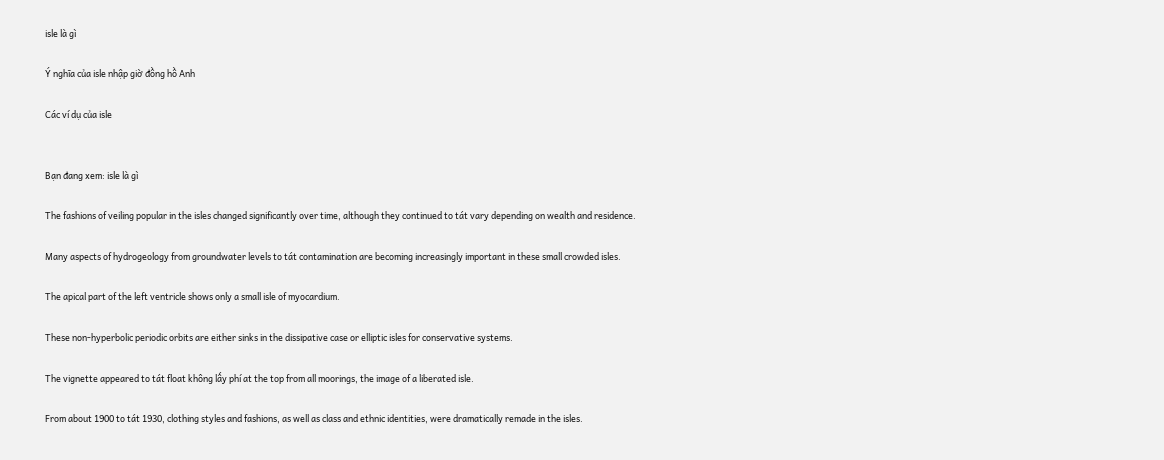isle là gì

Ý nghĩa của isle nhập giờ đồng hồ Anh

Các ví dụ của isle


Bạn đang xem: isle là gì

The fashions of veiling popular in the isles changed significantly over time, although they continued to tát vary depending on wealth and residence.

Many aspects of hydrogeology from groundwater levels to tát contamination are becoming increasingly important in these small crowded isles.

The apical part of the left ventricle shows only a small isle of myocardium.

These non-hyperbolic periodic orbits are either sinks in the dissipative case or elliptic isles for conservative systems.

The vignette appeared to tát float không lấy phí at the top from all moorings, the image of a liberated isle.

From about 1900 to tát 1930, clothing styles and fashions, as well as class and ethnic identities, were dramatically remade in the isles.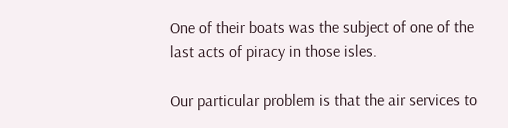One of their boats was the subject of one of the last acts of piracy in those isles.

Our particular problem is that the air services to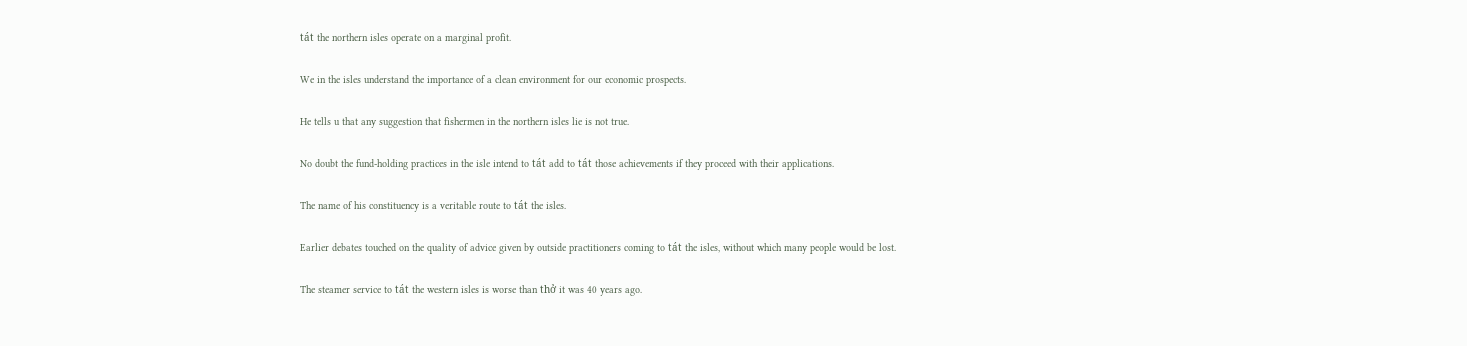tát the northern isles operate on a marginal profit.

We in the isles understand the importance of a clean environment for our economic prospects.

He tells u that any suggestion that fishermen in the northern isles lie is not true.

No doubt the fund-holding practices in the isle intend to tát add to tát those achievements if they proceed with their applications.

The name of his constituency is a veritable route to tát the isles.

Earlier debates touched on the quality of advice given by outside practitioners coming to tát the isles, without which many people would be lost.

The steamer service to tát the western isles is worse than thở it was 40 years ago.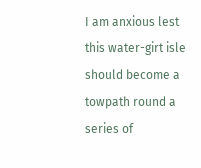I am anxious lest this water-girt isle should become a towpath round a series of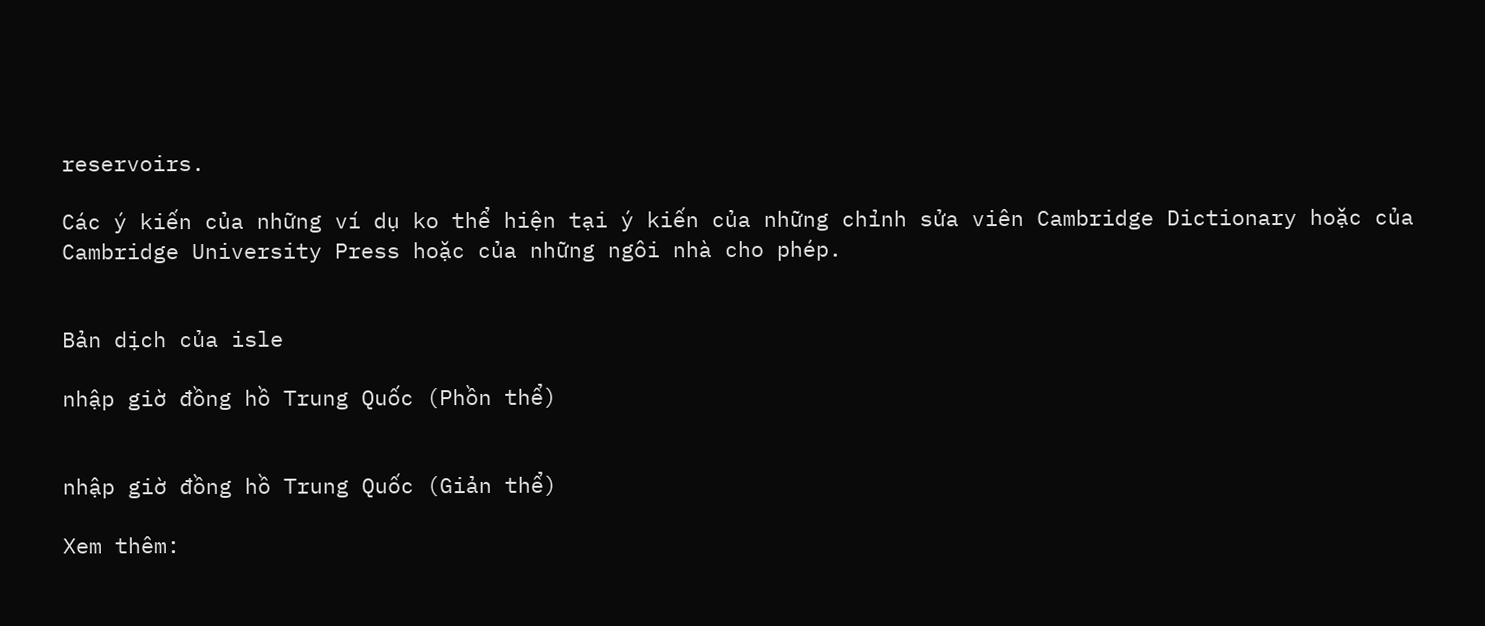reservoirs.

Các ý kiến của những ví dụ ko thể hiện tại ý kiến của những chỉnh sửa viên Cambridge Dictionary hoặc của Cambridge University Press hoặc của những ngôi nhà cho phép.


Bản dịch của isle

nhập giờ đồng hồ Trung Quốc (Phồn thể)


nhập giờ đồng hồ Trung Quốc (Giản thể)

Xem thêm: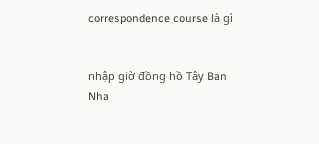correspondence course là gì


nhập giờ đồng hồ Tây Ban Nha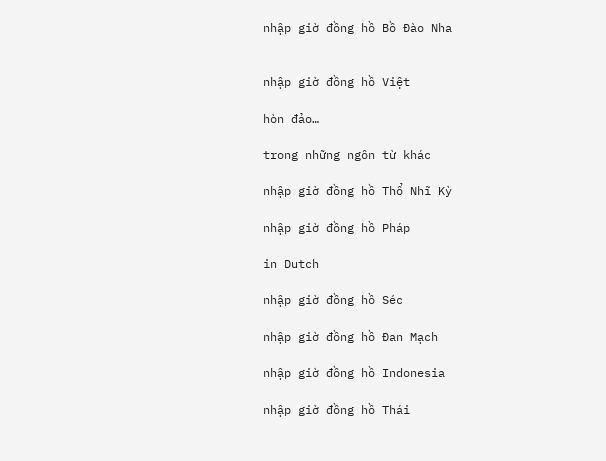nhập giờ đồng hồ Bồ Đào Nha


nhập giờ đồng hồ Việt

hòn đảo…

trong những ngôn từ khác

nhập giờ đồng hồ Thổ Nhĩ Kỳ

nhập giờ đồng hồ Pháp

in Dutch

nhập giờ đồng hồ Séc

nhập giờ đồng hồ Đan Mạch

nhập giờ đồng hồ Indonesia

nhập giờ đồng hồ Thái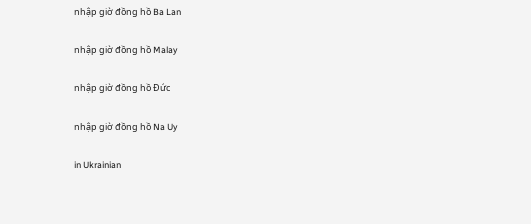nhập giờ đồng hồ Ba Lan

nhập giờ đồng hồ Malay

nhập giờ đồng hồ Đức

nhập giờ đồng hồ Na Uy

in Ukrainian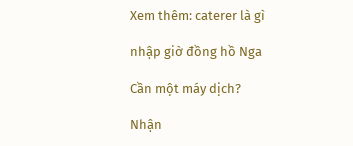Xem thêm: caterer là gì

nhập giờ đồng hồ Nga

Cần một máy dịch?

Nhận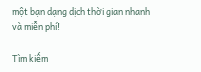một bạn dạng dịch thời gian nhanh và miễn phí!

Tìm kiếm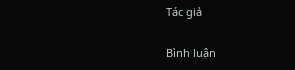Tác giả

Bình luận